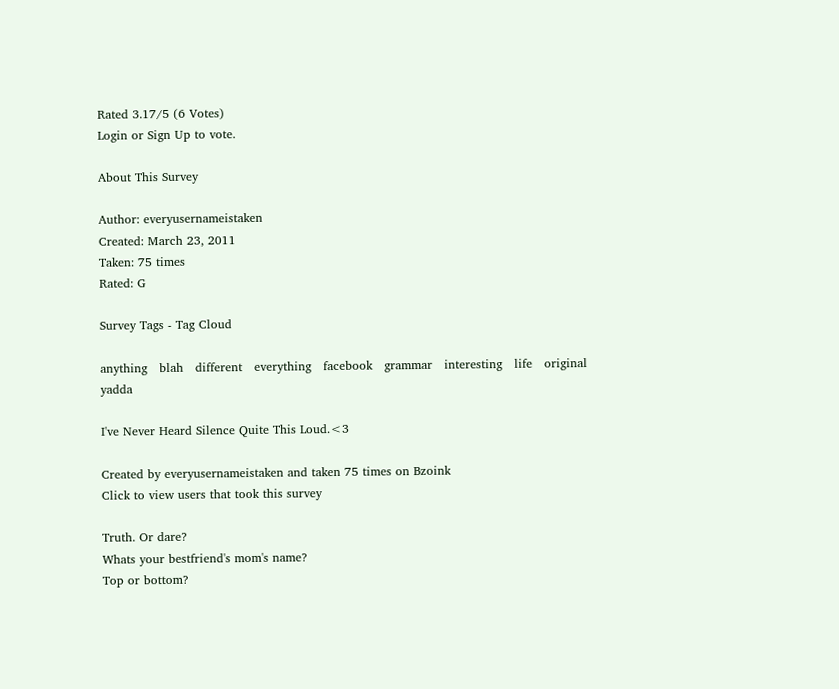Rated 3.17/5 (6 Votes)
Login or Sign Up to vote.

About This Survey

Author: everyusernameistaken
Created: March 23, 2011
Taken: 75 times
Rated: G

Survey Tags - Tag Cloud

anything   blah   different   everything   facebook   grammar   interesting   life   original   yadda

I've Never Heard Silence Quite This Loud.<3

Created by everyusernameistaken and taken 75 times on Bzoink
Click to view users that took this survey

Truth. Or dare?
Whats your bestfriend's mom's name?
Top or bottom?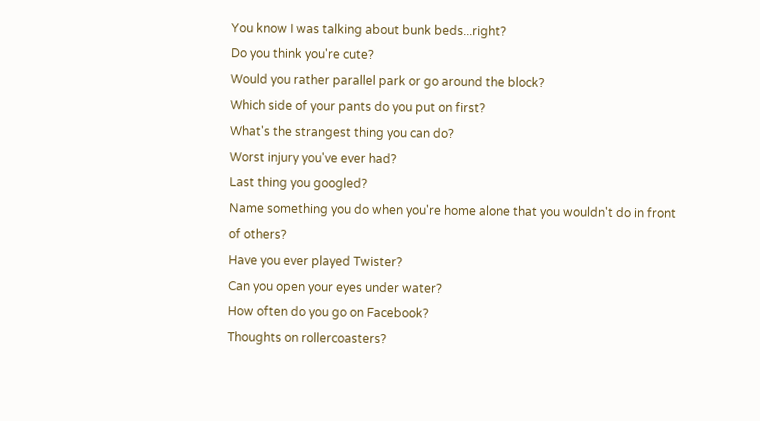You know I was talking about bunk beds...right?
Do you think you're cute?
Would you rather parallel park or go around the block?
Which side of your pants do you put on first?
What's the strangest thing you can do?
Worst injury you've ever had?
Last thing you googled?
Name something you do when you're home alone that you wouldn't do in front
of others?
Have you ever played Twister?
Can you open your eyes under water?
How often do you go on Facebook?
Thoughts on rollercoasters?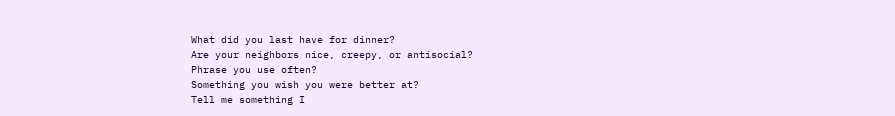What did you last have for dinner?
Are your neighbors nice, creepy, or antisocial?
Phrase you use often?
Something you wish you were better at?
Tell me something I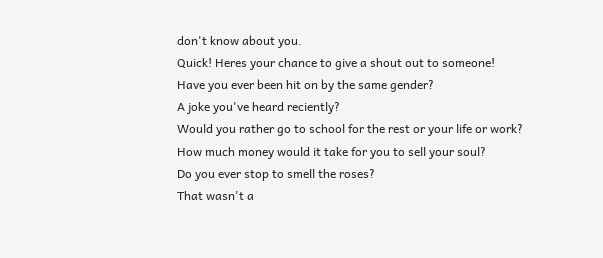don't know about you.
Quick! Heres your chance to give a shout out to someone!
Have you ever been hit on by the same gender?
A joke you've heard reciently?
Would you rather go to school for the rest or your life or work?
How much money would it take for you to sell your soul?
Do you ever stop to smell the roses?
That wasn't a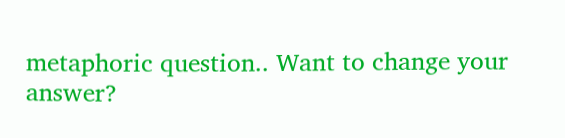metaphoric question.. Want to change your answer?